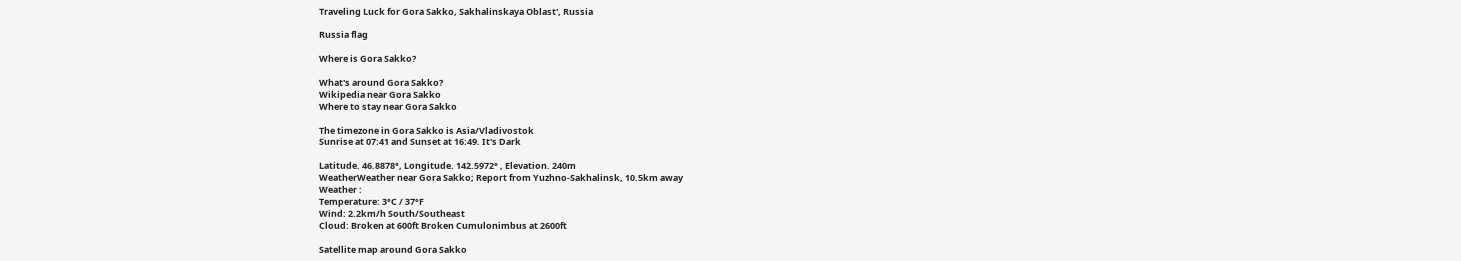Traveling Luck for Gora Sakko, Sakhalinskaya Oblast', Russia

Russia flag

Where is Gora Sakko?

What's around Gora Sakko?
Wikipedia near Gora Sakko
Where to stay near Gora Sakko

The timezone in Gora Sakko is Asia/Vladivostok
Sunrise at 07:41 and Sunset at 16:49. It's Dark

Latitude. 46.8878°, Longitude. 142.5972° , Elevation. 240m
WeatherWeather near Gora Sakko; Report from Yuzhno-Sakhalinsk, 10.5km away
Weather :
Temperature: 3°C / 37°F
Wind: 2.2km/h South/Southeast
Cloud: Broken at 600ft Broken Cumulonimbus at 2600ft

Satellite map around Gora Sakko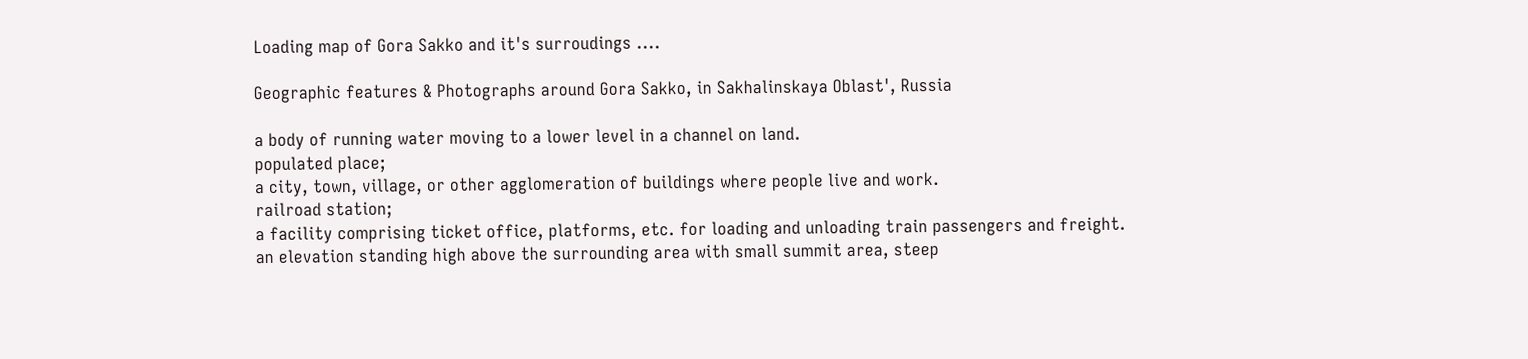Loading map of Gora Sakko and it's surroudings ....

Geographic features & Photographs around Gora Sakko, in Sakhalinskaya Oblast', Russia

a body of running water moving to a lower level in a channel on land.
populated place;
a city, town, village, or other agglomeration of buildings where people live and work.
railroad station;
a facility comprising ticket office, platforms, etc. for loading and unloading train passengers and freight.
an elevation standing high above the surrounding area with small summit area, steep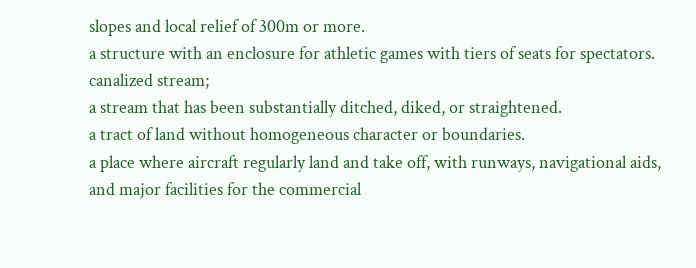slopes and local relief of 300m or more.
a structure with an enclosure for athletic games with tiers of seats for spectators.
canalized stream;
a stream that has been substantially ditched, diked, or straightened.
a tract of land without homogeneous character or boundaries.
a place where aircraft regularly land and take off, with runways, navigational aids, and major facilities for the commercial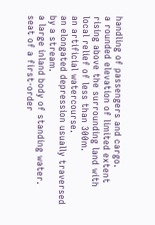handling of passengers and cargo.
a rounded elevation of limited extent rising above the surrounding land with local relief of less than 300m.
an artificial watercourse.
an elongated depression usually traversed by a stream.
a large inland body of standing water.
seat of a first-order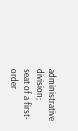administrative division;
seat of a first-order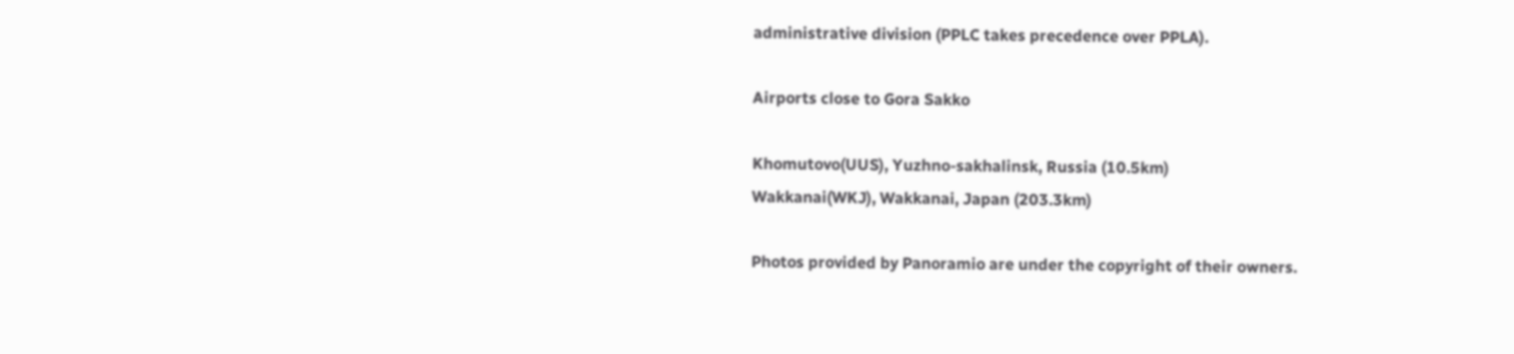administrative division (PPLC takes precedence over PPLA).

Airports close to Gora Sakko

Khomutovo(UUS), Yuzhno-sakhalinsk, Russia (10.5km)
Wakkanai(WKJ), Wakkanai, Japan (203.3km)

Photos provided by Panoramio are under the copyright of their owners.